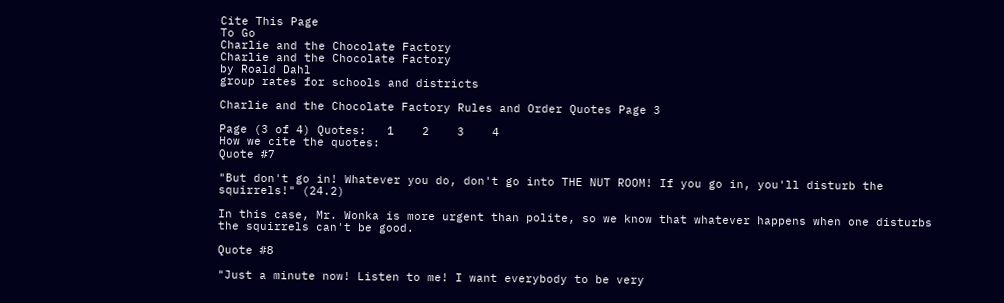Cite This Page
To Go
Charlie and the Chocolate Factory
Charlie and the Chocolate Factory
by Roald Dahl
group rates for schools and districts

Charlie and the Chocolate Factory Rules and Order Quotes Page 3

Page (3 of 4) Quotes:   1    2    3    4
How we cite the quotes:
Quote #7

"But don't go in! Whatever you do, don't go into THE NUT ROOM! If you go in, you'll disturb the squirrels!" (24.2)

In this case, Mr. Wonka is more urgent than polite, so we know that whatever happens when one disturbs the squirrels can't be good.

Quote #8

"Just a minute now! Listen to me! I want everybody to be very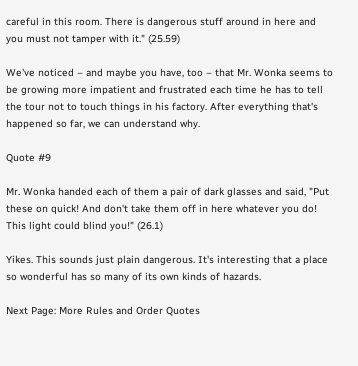careful in this room. There is dangerous stuff around in here and you must not tamper with it." (25.59)

We've noticed – and maybe you have, too – that Mr. Wonka seems to be growing more impatient and frustrated each time he has to tell the tour not to touch things in his factory. After everything that's happened so far, we can understand why.

Quote #9

Mr. Wonka handed each of them a pair of dark glasses and said, "Put these on quick! And don't take them off in here whatever you do! This light could blind you!" (26.1)

Yikes. This sounds just plain dangerous. It's interesting that a place so wonderful has so many of its own kinds of hazards.

Next Page: More Rules and Order Quotes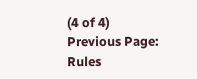(4 of 4)
Previous Page: Rules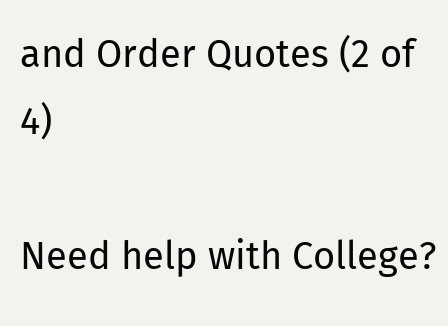and Order Quotes (2 of 4)

Need help with College?